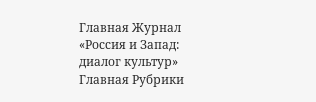Главная Журнал «Россия и Запад: диалог культур» Главная Рубрики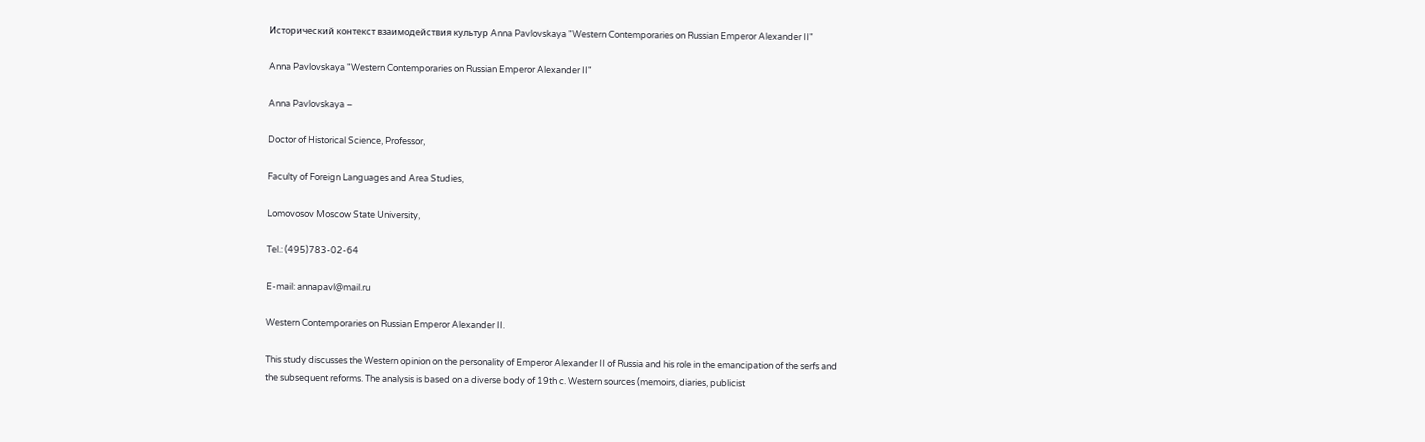Исторический контекст взаимодействия культур Anna Pavlovskaya "Western Contemporaries on Russian Emperor Alexander II"

Anna Pavlovskaya "Western Contemporaries on Russian Emperor Alexander II"

Anna Pavlovskaya –

Doctor of Historical Science, Professor,

Faculty of Foreign Languages and Area Studies,

Lomovosov Moscow State University,

Tel.: (495)783-02-64

E-mail: annapavl@mail.ru

Western Contemporaries on Russian Emperor Alexander II.

This study discusses the Western opinion on the personality of Emperor Alexander II of Russia and his role in the emancipation of the serfs and the subsequent reforms. The analysis is based on a diverse body of 19th c. Western sources (memoirs, diaries, publicist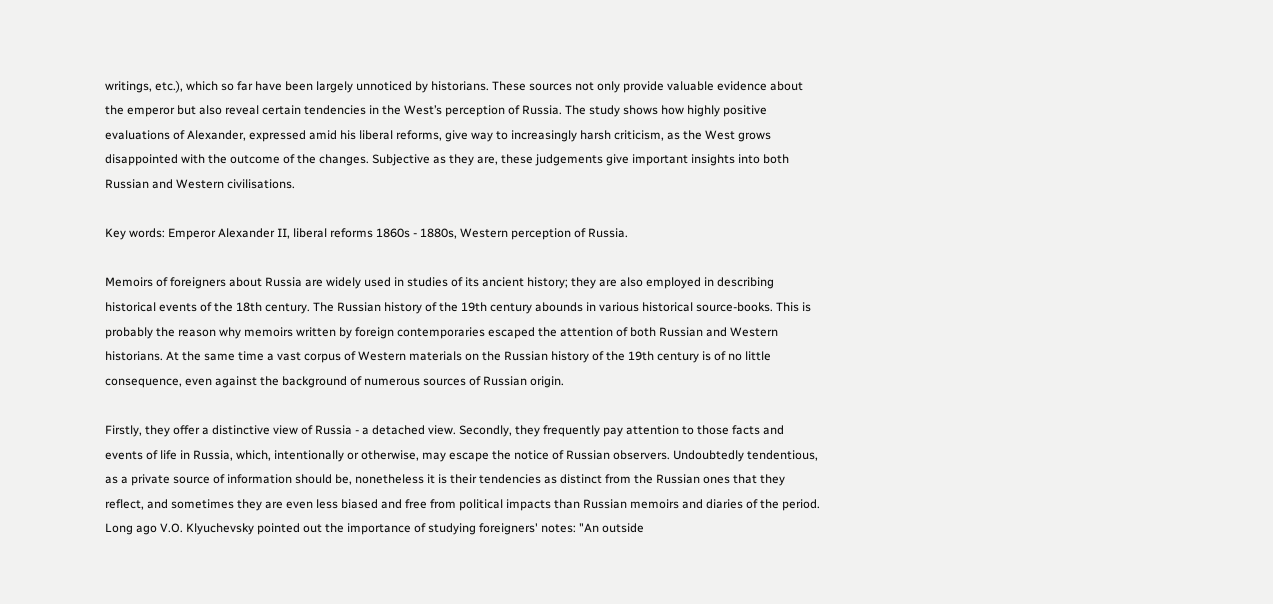writings, etc.), which so far have been largely unnoticed by historians. These sources not only provide valuable evidence about the emperor but also reveal certain tendencies in the West’s perception of Russia. The study shows how highly positive evaluations of Alexander, expressed amid his liberal reforms, give way to increasingly harsh criticism, as the West grows disappointed with the outcome of the changes. Subjective as they are, these judgements give important insights into both Russian and Western civilisations.

Key words: Emperor Alexander II, liberal reforms 1860s - 1880s, Western perception of Russia.

Memoirs of foreigners about Russia are widely used in studies of its ancient history; they are also employed in describing historical events of the 18th century. The Russian history of the 19th century abounds in various historical source-books. This is probably the reason why memoirs written by foreign contemporaries escaped the attention of both Russian and Western historians. At the same time a vast corpus of Western materials on the Russian history of the 19th century is of no little consequence, even against the background of numerous sources of Russian origin.

Firstly, they offer a distinctive view of Russia - a detached view. Secondly, they frequently pay attention to those facts and events of life in Russia, which, intentionally or otherwise, may escape the notice of Russian observers. Undoubtedly tendentious, as a private source of information should be, nonetheless it is their tendencies as distinct from the Russian ones that they reflect, and sometimes they are even less biased and free from political impacts than Russian memoirs and diaries of the period. Long ago V.O. Klyuchevsky pointed out the importance of studying foreigners' notes: "An outside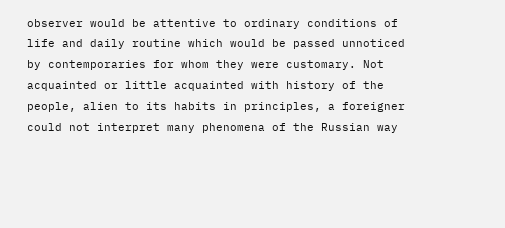observer would be attentive to ordinary conditions of life and daily routine which would be passed unnoticed by contemporaries for whom they were customary. Not acquainted or little acquainted with history of the people, alien to its habits in principles, a foreigner could not interpret many phenomena of the Russian way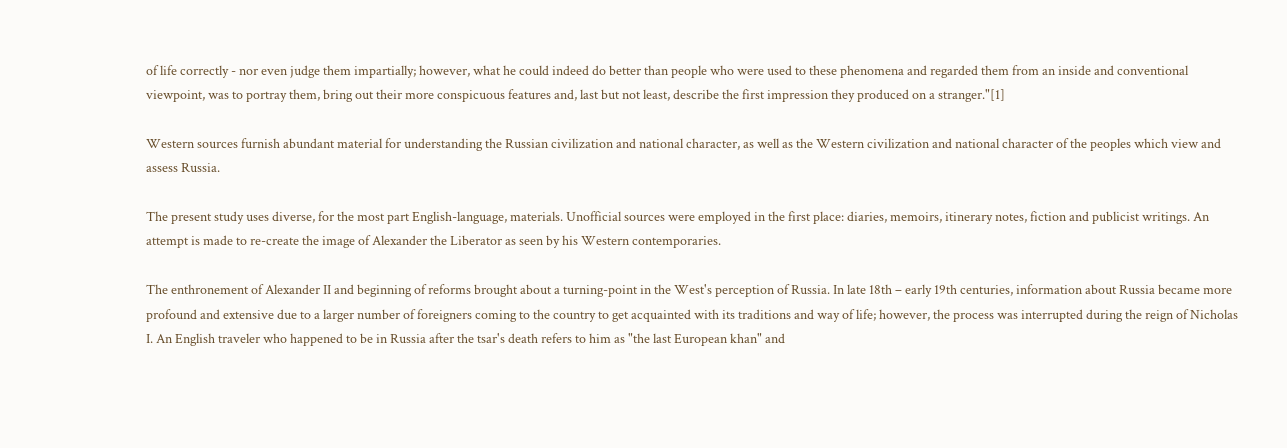of life correctly - nor even judge them impartially; however, what he could indeed do better than people who were used to these phenomena and regarded them from an inside and conventional viewpoint, was to portray them, bring out their more conspicuous features and, last but not least, describe the first impression they produced on a stranger."[1]

Western sources furnish abundant material for understanding the Russian civilization and national character, as well as the Western civilization and national character of the peoples which view and assess Russia.

The present study uses diverse, for the most part English-language, materials. Unofficial sources were employed in the first place: diaries, memoirs, itinerary notes, fiction and publicist writings. An attempt is made to re-create the image of Alexander the Liberator as seen by his Western contemporaries.

The enthronement of Alexander II and beginning of reforms brought about a turning-point in the West's perception of Russia. In late 18th – early 19th centuries, information about Russia became more profound and extensive due to a larger number of foreigners coming to the country to get acquainted with its traditions and way of life; however, the process was interrupted during the reign of Nicholas I. An English traveler who happened to be in Russia after the tsar's death refers to him as "the last European khan" and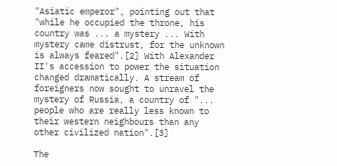"Asiatic emperor", pointing out that "while he occupied the throne, his country was ... a mystery ... With mystery came distrust, for the unknown is always feared".[2] With Alexander II's accession to power the situation changed dramatically. A stream of foreigners now sought to unravel the mystery of Russia, a country of "... people who are really less known to their western neighbours than any other civilized nation".[3]

The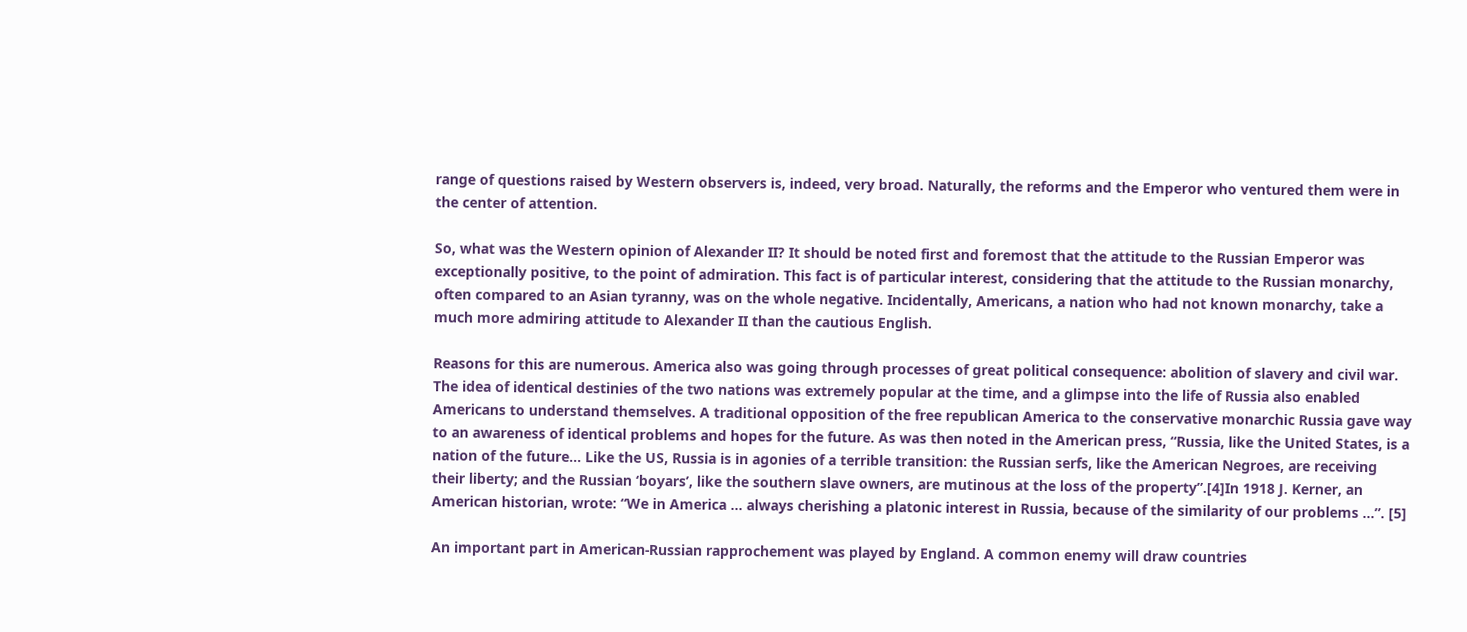range of questions raised by Western observers is, indeed, very broad. Naturally, the reforms and the Emperor who ventured them were in the center of attention.

So, what was the Western opinion of Alexander II? It should be noted first and foremost that the attitude to the Russian Emperor was exceptionally positive, to the point of admiration. This fact is of particular interest, considering that the attitude to the Russian monarchy, often compared to an Asian tyranny, was on the whole negative. Incidentally, Americans, a nation who had not known monarchy, take a much more admiring attitude to Alexander II than the cautious English.

Reasons for this are numerous. America also was going through processes of great political consequence: abolition of slavery and civil war. The idea of identical destinies of the two nations was extremely popular at the time, and a glimpse into the life of Russia also enabled Americans to understand themselves. A traditional opposition of the free republican America to the conservative monarchic Russia gave way to an awareness of identical problems and hopes for the future. As was then noted in the American press, “Russia, like the United States, is a nation of the future… Like the US, Russia is in agonies of a terrible transition: the Russian serfs, like the American Negroes, are receiving their liberty; and the Russian ‘boyars’, like the southern slave owners, are mutinous at the loss of the property”.[4]In 1918 J. Kerner, an American historian, wrote: “We in America … always cherishing a platonic interest in Russia, because of the similarity of our problems …”. [5]

An important part in American-Russian rapprochement was played by England. A common enemy will draw countries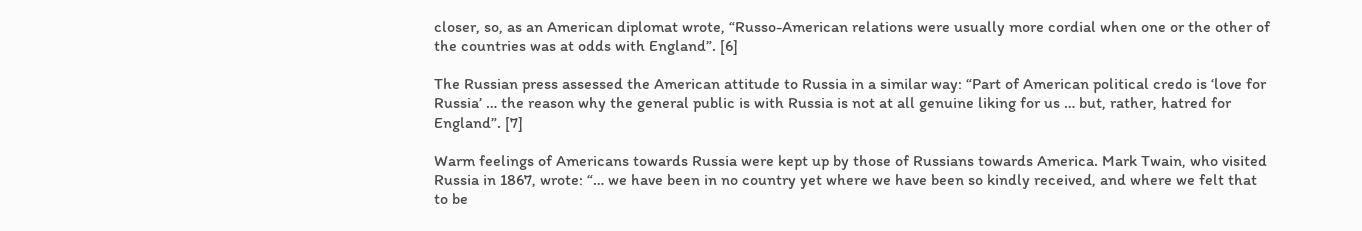closer, so, as an American diplomat wrote, “Russo-American relations were usually more cordial when one or the other of the countries was at odds with England”. [6]

The Russian press assessed the American attitude to Russia in a similar way: “Part of American political credo is ‘love for Russia’ … the reason why the general public is with Russia is not at all genuine liking for us … but, rather, hatred for England”. [7]

Warm feelings of Americans towards Russia were kept up by those of Russians towards America. Mark Twain, who visited Russia in 1867, wrote: “… we have been in no country yet where we have been so kindly received, and where we felt that to be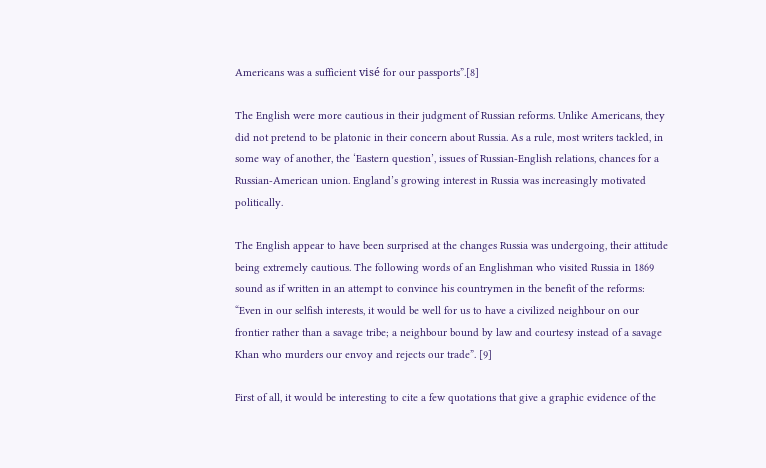Americans was a sufficient visé for our passports”.[8]

The English were more cautious in their judgment of Russian reforms. Unlike Americans, they did not pretend to be platonic in their concern about Russia. As a rule, most writers tackled, in some way of another, the ‘Eastern question’, issues of Russian-English relations, chances for a Russian-American union. England’s growing interest in Russia was increasingly motivated politically.

The English appear to have been surprised at the changes Russia was undergoing, their attitude being extremely cautious. The following words of an Englishman who visited Russia in 1869 sound as if written in an attempt to convince his countrymen in the benefit of the reforms: “Even in our selfish interests, it would be well for us to have a civilized neighbour on our frontier rather than a savage tribe; a neighbour bound by law and courtesy instead of a savage Khan who murders our envoy and rejects our trade”. [9]

First of all, it would be interesting to cite a few quotations that give a graphic evidence of the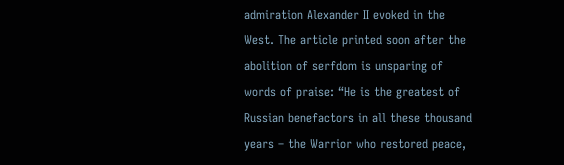admiration Alexander II evoked in the West. The article printed soon after the abolition of serfdom is unsparing of words of praise: “He is the greatest of Russian benefactors in all these thousand years – the Warrior who restored peace,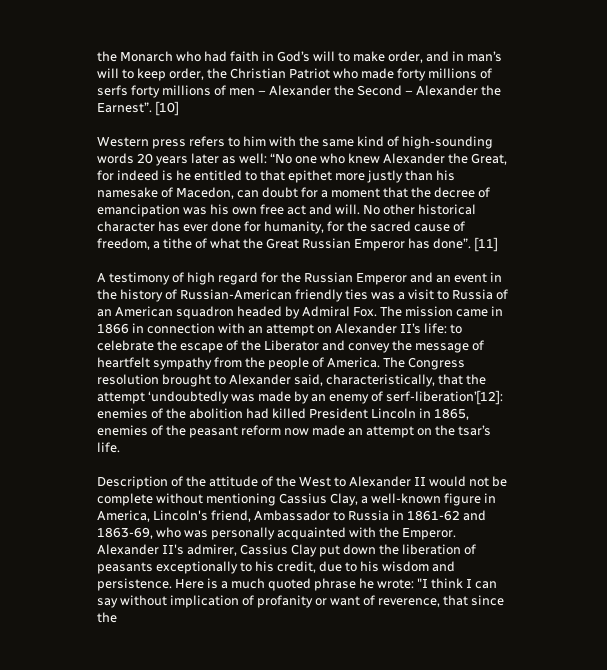the Monarch who had faith in God’s will to make order, and in man’s will to keep order, the Christian Patriot who made forty millions of serfs forty millions of men – Alexander the Second – Alexander the Earnest”. [10]

Western press refers to him with the same kind of high-sounding words 20 years later as well: “No one who knew Alexander the Great, for indeed is he entitled to that epithet more justly than his namesake of Macedon, can doubt for a moment that the decree of emancipation was his own free act and will. No other historical character has ever done for humanity, for the sacred cause of freedom, a tithe of what the Great Russian Emperor has done”. [11]

A testimony of high regard for the Russian Emperor and an event in the history of Russian-American friendly ties was a visit to Russia of an American squadron headed by Admiral Fox. The mission came in 1866 in connection with an attempt on Alexander II’s life: to celebrate the escape of the Liberator and convey the message of heartfelt sympathy from the people of America. The Congress resolution brought to Alexander said, characteristically, that the attempt ‘undoubtedly was made by an enemy of serf-liberation’[12]: enemies of the abolition had killed President Lincoln in 1865, enemies of the peasant reform now made an attempt on the tsar’s life.

Description of the attitude of the West to Alexander II would not be complete without mentioning Cassius Clay, a well-known figure in America, Lincoln's friend, Ambassador to Russia in 1861-62 and 1863-69, who was personally acquainted with the Emperor. Alexander II's admirer, Cassius Clay put down the liberation of peasants exceptionally to his credit, due to his wisdom and persistence. Here is a much quoted phrase he wrote: "I think I can say without implication of profanity or want of reverence, that since the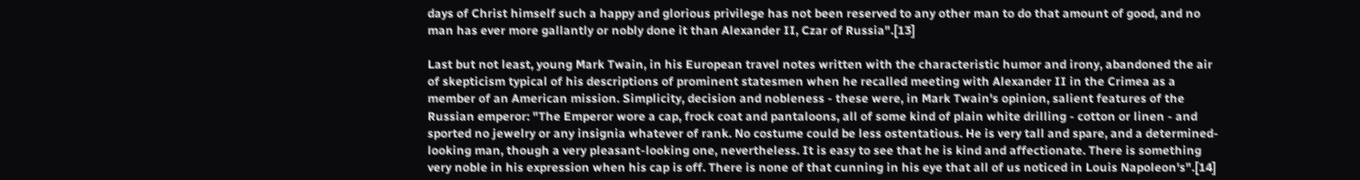days of Christ himself such a happy and glorious privilege has not been reserved to any other man to do that amount of good, and no man has ever more gallantly or nobly done it than Alexander II, Czar of Russia".[13]

Last but not least, young Mark Twain, in his European travel notes written with the characteristic humor and irony, abandoned the air of skepticism typical of his descriptions of prominent statesmen when he recalled meeting with Alexander II in the Crimea as a member of an American mission. Simplicity, decision and nobleness - these were, in Mark Twain's opinion, salient features of the Russian emperor: "The Emperor wore a cap, frock coat and pantaloons, all of some kind of plain white drilling - cotton or linen - and sported no jewelry or any insignia whatever of rank. No costume could be less ostentatious. He is very tall and spare, and a determined-looking man, though a very pleasant-looking one, nevertheless. It is easy to see that he is kind and affectionate. There is something very noble in his expression when his cap is off. There is none of that cunning in his eye that all of us noticed in Louis Napoleon's".[14]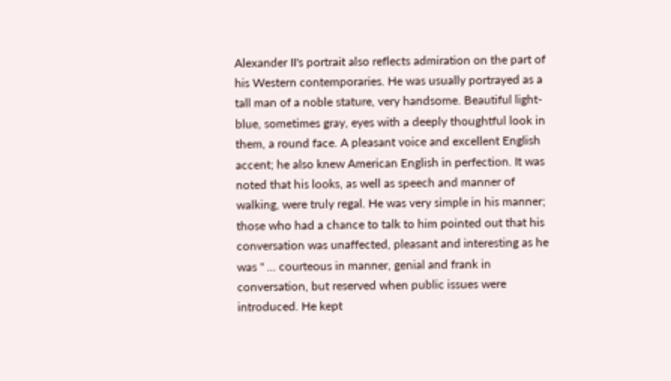Alexander II's portrait also reflects admiration on the part of his Western contemporaries. He was usually portrayed as a tall man of a noble stature, very handsome. Beautiful light-blue, sometimes gray, eyes with a deeply thoughtful look in them, a round face. A pleasant voice and excellent English accent; he also knew American English in perfection. It was noted that his looks, as well as speech and manner of walking, were truly regal. He was very simple in his manner; those who had a chance to talk to him pointed out that his conversation was unaffected, pleasant and interesting as he was " ... courteous in manner, genial and frank in conversation, but reserved when public issues were introduced. He kept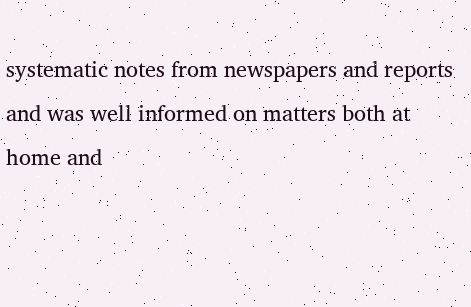systematic notes from newspapers and reports and was well informed on matters both at home and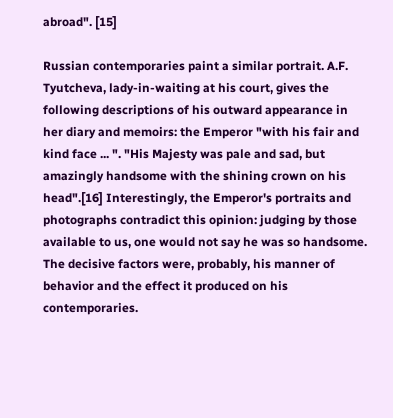abroad". [15]

Russian contemporaries paint a similar portrait. A.F. Tyutcheva, lady-in-waiting at his court, gives the following descriptions of his outward appearance in her diary and memoirs: the Emperor "with his fair and kind face ... ". "His Majesty was pale and sad, but amazingly handsome with the shining crown on his head".[16] Interestingly, the Emperor's portraits and photographs contradict this opinion: judging by those available to us, one would not say he was so handsome. The decisive factors were, probably, his manner of behavior and the effect it produced on his contemporaries.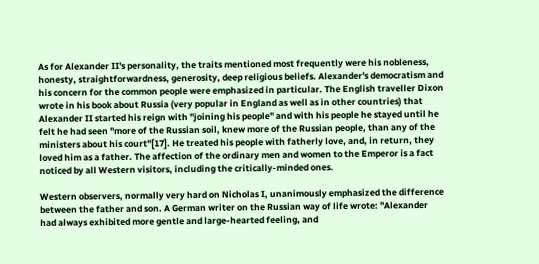As for Alexander II's personality, the traits mentioned most frequently were his nobleness, honesty, straightforwardness, generosity, deep religious beliefs. Alexander's democratism and his concern for the common people were emphasized in particular. The English traveller Dixon wrote in his book about Russia (very popular in England as well as in other countries) that Alexander II started his reign with "joining his people" and with his people he stayed until he felt he had seen "more of the Russian soil, knew more of the Russian people, than any of the ministers about his court"[17]. He treated his people with fatherly love, and, in return, they loved him as a father. The affection of the ordinary men and women to the Emperor is a fact noticed by all Western visitors, including the critically-minded ones.

Western observers, normally very hard on Nicholas I, unanimously emphasized the difference between the father and son. A German writer on the Russian way of life wrote: "Alexander had always exhibited more gentle and large-hearted feeling, and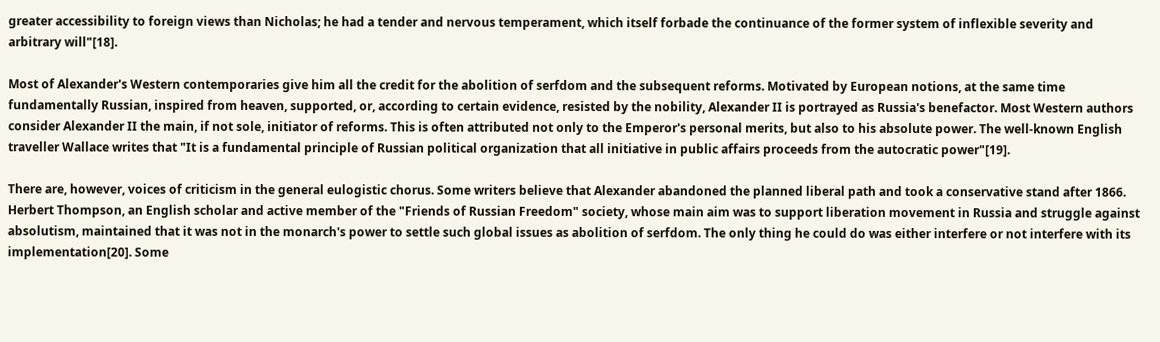greater accessibility to foreign views than Nicholas; he had a tender and nervous temperament, which itself forbade the continuance of the former system of inflexible severity and arbitrary will"[18].

Most of Alexander's Western contemporaries give him all the credit for the abolition of serfdom and the subsequent reforms. Motivated by European notions, at the same time fundamentally Russian, inspired from heaven, supported, or, according to certain evidence, resisted by the nobility, Alexander II is portrayed as Russia's benefactor. Most Western authors consider Alexander II the main, if not sole, initiator of reforms. This is often attributed not only to the Emperor's personal merits, but also to his absolute power. The well-known English traveller Wallace writes that "It is a fundamental principle of Russian political organization that all initiative in public affairs proceeds from the autocratic power"[19].

There are, however, voices of criticism in the general eulogistic chorus. Some writers believe that Alexander abandoned the planned liberal path and took a conservative stand after 1866. Herbert Thompson, an English scholar and active member of the "Friends of Russian Freedom" society, whose main aim was to support liberation movement in Russia and struggle against absolutism, maintained that it was not in the monarch's power to settle such global issues as abolition of serfdom. The only thing he could do was either interfere or not interfere with its implementation[20]. Some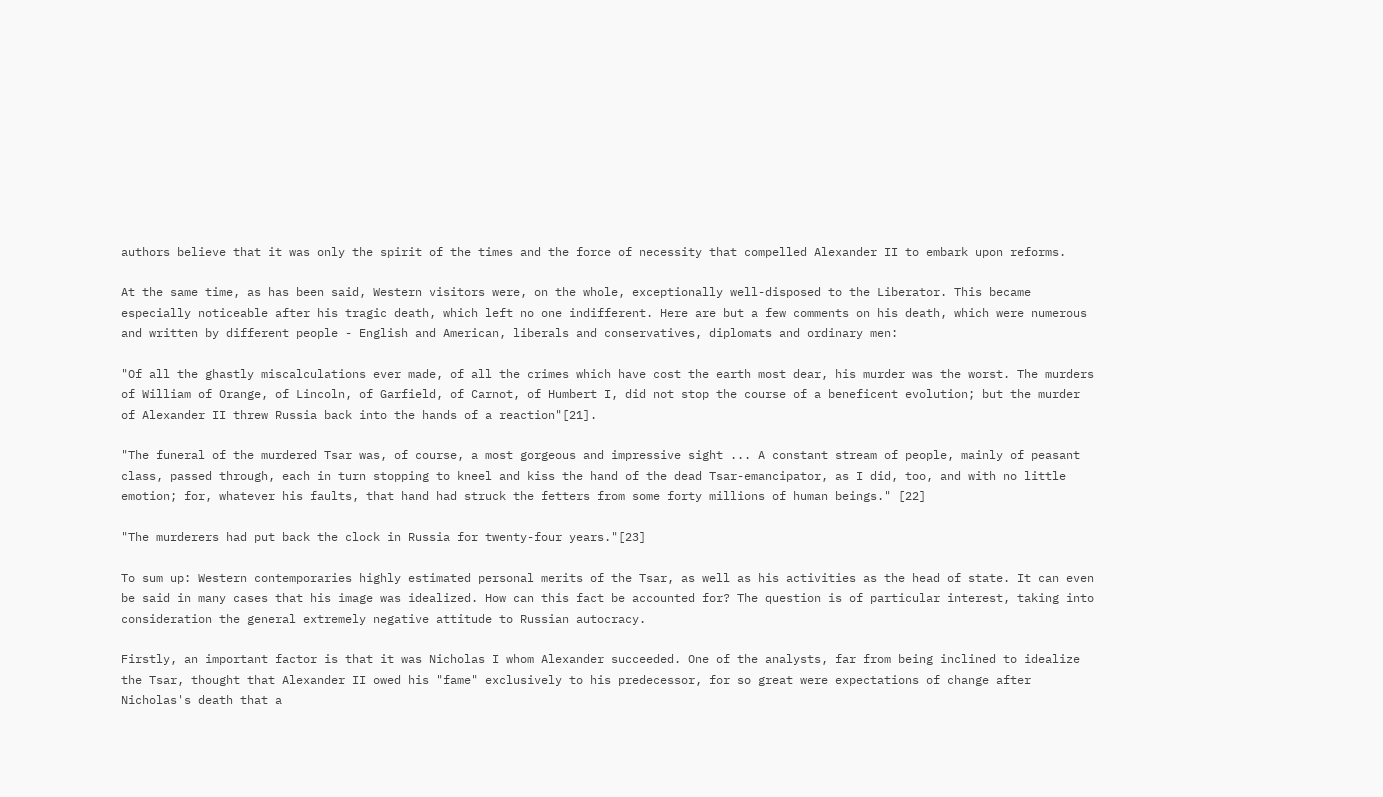authors believe that it was only the spirit of the times and the force of necessity that compelled Alexander II to embark upon reforms.

At the same time, as has been said, Western visitors were, on the whole, exceptionally well-disposed to the Liberator. This became especially noticeable after his tragic death, which left no one indifferent. Here are but a few comments on his death, which were numerous and written by different people - English and American, liberals and conservatives, diplomats and ordinary men:

"Of all the ghastly miscalculations ever made, of all the crimes which have cost the earth most dear, his murder was the worst. The murders of William of Orange, of Lincoln, of Garfield, of Carnot, of Humbert I, did not stop the course of a beneficent evolution; but the murder of Alexander II threw Russia back into the hands of a reaction"[21].

"The funeral of the murdered Tsar was, of course, a most gorgeous and impressive sight ... A constant stream of people, mainly of peasant class, passed through, each in turn stopping to kneel and kiss the hand of the dead Tsar-emancipator, as I did, too, and with no little emotion; for, whatever his faults, that hand had struck the fetters from some forty millions of human beings." [22]

"The murderers had put back the clock in Russia for twenty-four years."[23]

To sum up: Western contemporaries highly estimated personal merits of the Tsar, as well as his activities as the head of state. It can even be said in many cases that his image was idealized. How can this fact be accounted for? The question is of particular interest, taking into consideration the general extremely negative attitude to Russian autocracy.

Firstly, an important factor is that it was Nicholas I whom Alexander succeeded. One of the analysts, far from being inclined to idealize the Tsar, thought that Alexander II owed his "fame" exclusively to his predecessor, for so great were expectations of change after Nicholas's death that a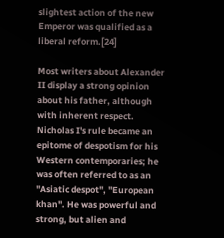slightest action of the new Emperor was qualified as a liberal reform.[24]

Most writers about Alexander II display a strong opinion about his father, although with inherent respect. Nicholas I's rule became an epitome of despotism for his Western contemporaries; he was often referred to as an "Asiatic despot", "European khan". He was powerful and strong, but alien and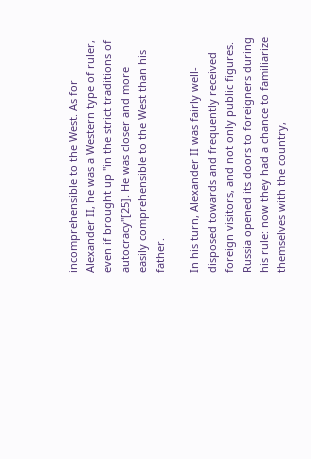incomprehensible to the West. As for Alexander II, he was a Western type of ruler, even if brought up "in the strict traditions of autocracy"[25]. He was closer and more easily comprehensible to the West than his father.

In his turn, Alexander II was fairly well-disposed towards and frequently received foreign visitors, and not only public figures. Russia opened its doors to foreigners during his rule: now they had a chance to familiarize themselves with the country,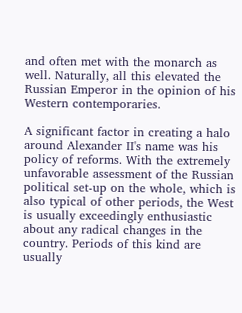and often met with the monarch as well. Naturally, all this elevated the Russian Emperor in the opinion of his Western contemporaries.

A significant factor in creating a halo around Alexander II's name was his policy of reforms. With the extremely unfavorable assessment of the Russian political set-up on the whole, which is also typical of other periods, the West is usually exceedingly enthusiastic about any radical changes in the country. Periods of this kind are usually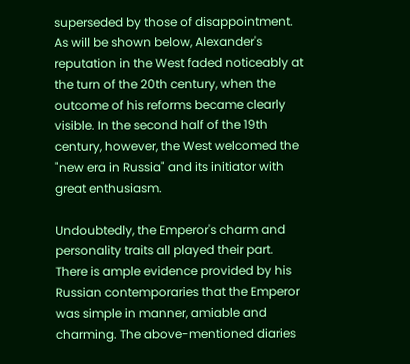superseded by those of disappointment. As will be shown below, Alexander's reputation in the West faded noticeably at the turn of the 20th century, when the outcome of his reforms became clearly visible. In the second half of the 19th century, however, the West welcomed the "new era in Russia" and its initiator with great enthusiasm.

Undoubtedly, the Emperor's charm and personality traits all played their part. There is ample evidence provided by his Russian contemporaries that the Emperor was simple in manner, amiable and charming. The above-mentioned diaries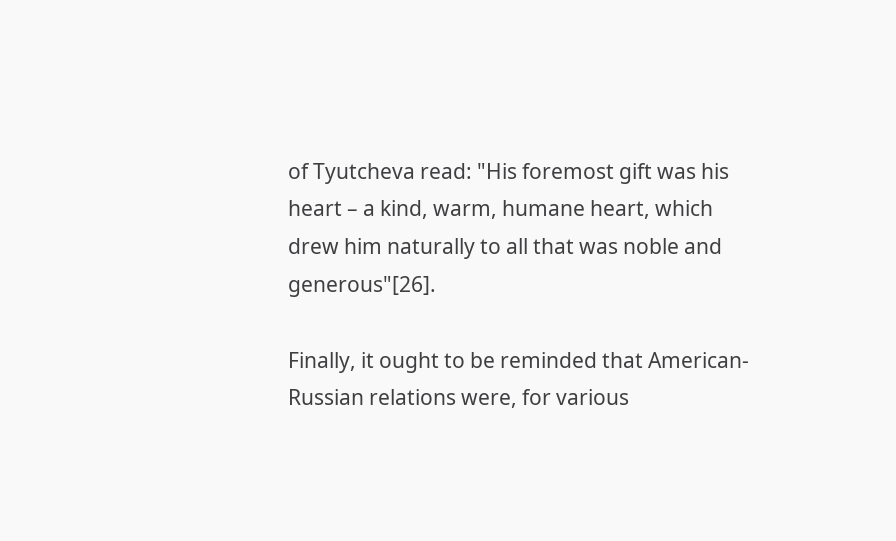of Tyutcheva read: "His foremost gift was his heart – a kind, warm, humane heart, which drew him naturally to all that was noble and generous"[26].

Finally, it ought to be reminded that American-Russian relations were, for various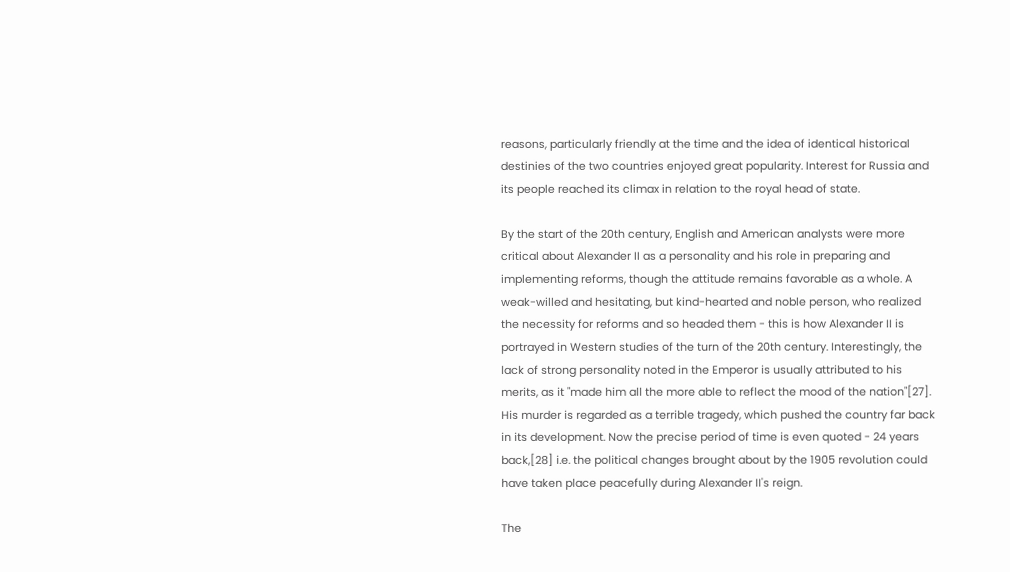reasons, particularly friendly at the time and the idea of identical historical destinies of the two countries enjoyed great popularity. Interest for Russia and its people reached its climax in relation to the royal head of state.

By the start of the 20th century, English and American analysts were more critical about Alexander II as a personality and his role in preparing and implementing reforms, though the attitude remains favorable as a whole. A weak-willed and hesitating, but kind-hearted and noble person, who realized the necessity for reforms and so headed them - this is how Alexander II is portrayed in Western studies of the turn of the 20th century. Interestingly, the lack of strong personality noted in the Emperor is usually attributed to his merits, as it "made him all the more able to reflect the mood of the nation"[27]. His murder is regarded as a terrible tragedy, which pushed the country far back in its development. Now the precise period of time is even quoted - 24 years back,[28] i.e. the political changes brought about by the 1905 revolution could have taken place peacefully during Alexander II's reign.

The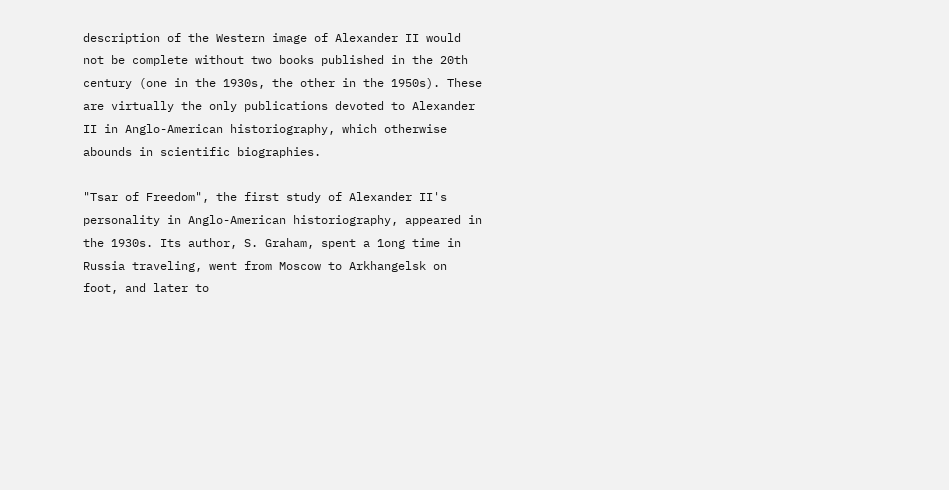description of the Western image of Alexander II would not be complete without two books published in the 20th century (one in the 1930s, the other in the 1950s). These are virtually the only publications devoted to Alexander II in Anglo-American historiography, which otherwise abounds in scientific biographies.

"Tsar of Freedom", the first study of Alexander II's personality in Anglo-American historiography, appeared in the 1930s. Its author, S. Graham, spent a 1ong time in Russia traveling, went from Moscow to Arkhangelsk on foot, and later to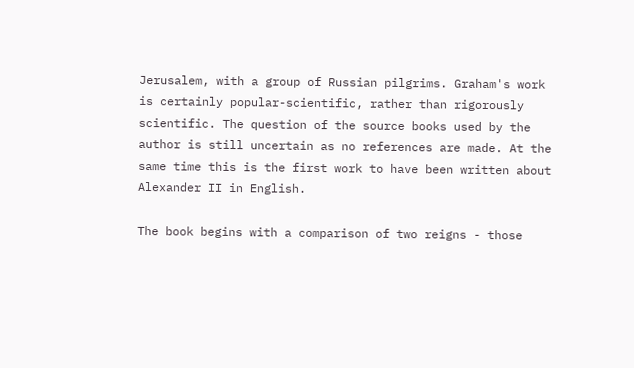Jerusalem, with a group of Russian pilgrims. Graham's work is certainly popular-scientific, rather than rigorously scientific. The question of the source books used by the author is still uncertain as no references are made. At the same time this is the first work to have been written about Alexander II in English.

The book begins with a comparison of two reigns - those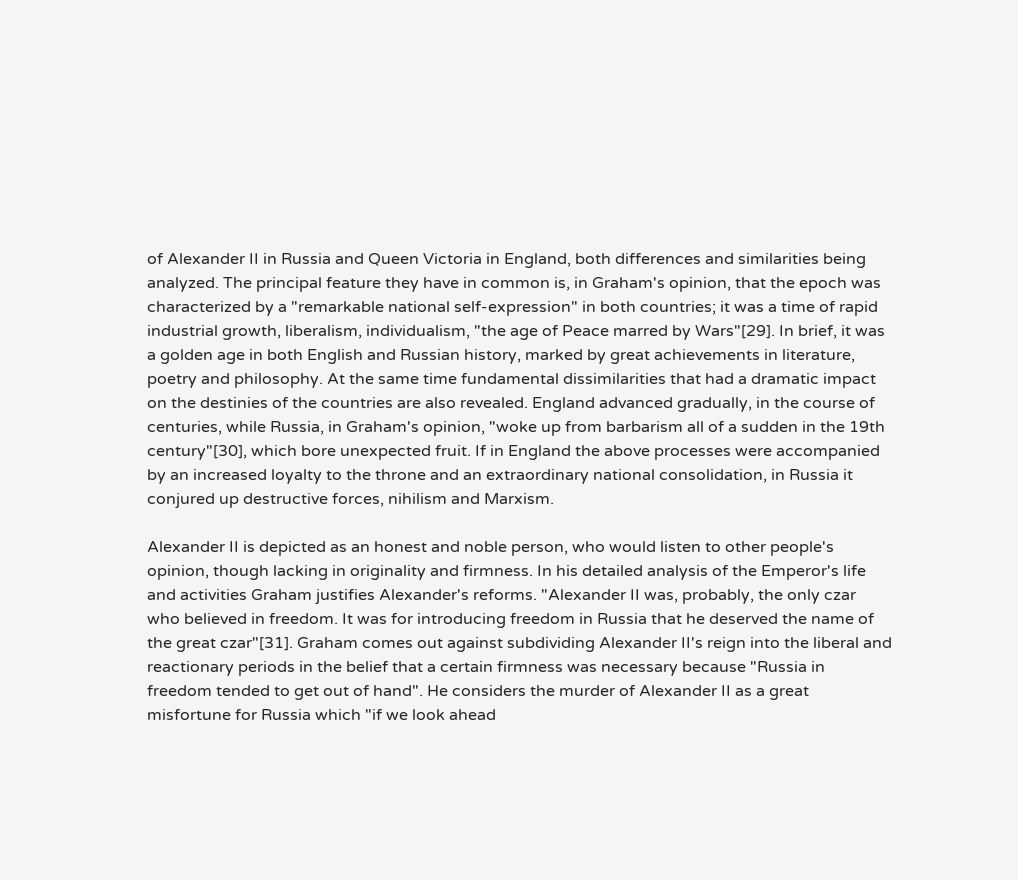of Alexander II in Russia and Queen Victoria in England, both differences and similarities being analyzed. The principal feature they have in common is, in Graham's opinion, that the epoch was characterized by a "remarkable national self-expression" in both countries; it was a time of rapid industrial growth, liberalism, individualism, "the age of Peace marred by Wars"[29]. In brief, it was a golden age in both English and Russian history, marked by great achievements in literature, poetry and philosophy. At the same time fundamental dissimilarities that had a dramatic impact on the destinies of the countries are also revealed. England advanced gradually, in the course of centuries, while Russia, in Graham's opinion, "woke up from barbarism all of a sudden in the 19th century"[30], which bore unexpected fruit. If in England the above processes were accompanied by an increased loyalty to the throne and an extraordinary national consolidation, in Russia it conjured up destructive forces, nihilism and Marxism.

Alexander II is depicted as an honest and noble person, who would listen to other people's opinion, though lacking in originality and firmness. In his detailed analysis of the Emperor's life and activities Graham justifies Alexander's reforms. "Alexander II was, probably, the only czar who believed in freedom. It was for introducing freedom in Russia that he deserved the name of the great czar"[31]. Graham comes out against subdividing Alexander II's reign into the liberal and reactionary periods in the belief that a certain firmness was necessary because "Russia in freedom tended to get out of hand". He considers the murder of Alexander II as a great misfortune for Russia which "if we look ahead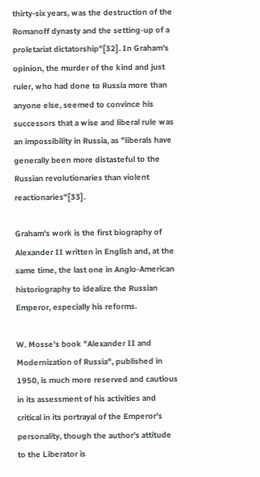thirty-six years, was the destruction of the Romanoff dynasty and the setting-up of a proletariat dictatorship"[32]. In Graham's opinion, the murder of the kind and just ruler, who had done to Russia more than anyone else, seemed to convince his successors that a wise and liberal rule was an impossibility in Russia, as "liberals have generally been more distasteful to the Russian revolutionaries than violent reactionaries"[33].

Graham's work is the first biography of Alexander II written in English and, at the same time, the last one in Anglo-American historiography to idealize the Russian Emperor, especially his reforms.

W. Mosse's book "Alexander II and Modernization of Russia", published in 1950, is much more reserved and cautious in its assessment of his activities and critical in its portrayal of the Emperor's personality, though the author's attitude to the Liberator is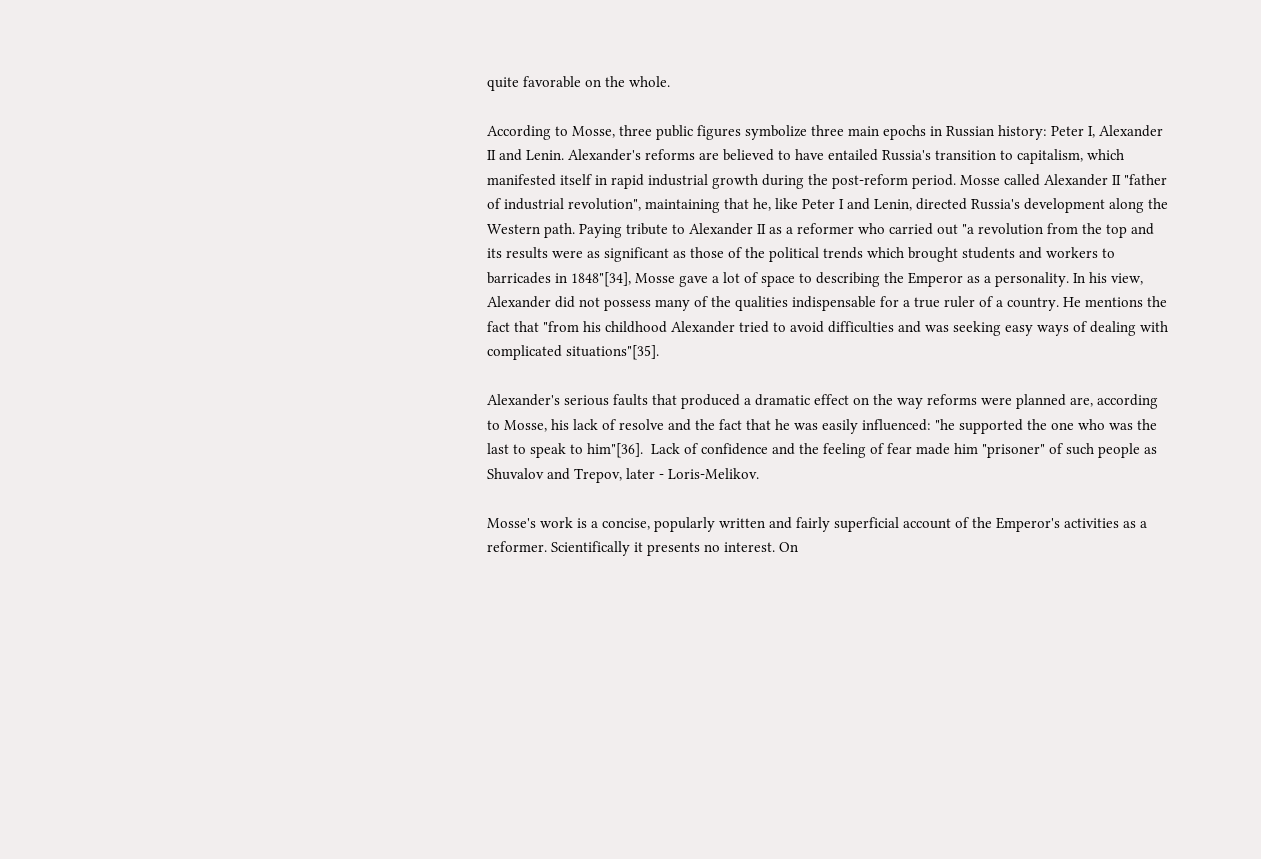quite favorable on the whole.

According to Mosse, three public figures symbolize three main epochs in Russian history: Peter I, Alexander II and Lenin. Alexander's reforms are believed to have entailed Russia's transition to capitalism, which manifested itself in rapid industrial growth during the post-reform period. Mosse called Alexander II "father of industrial revolution", maintaining that he, like Peter I and Lenin, directed Russia's development along the Western path. Paying tribute to Alexander II as a reformer who carried out "a revolution from the top and its results were as significant as those of the political trends which brought students and workers to barricades in 1848"[34], Mosse gave a lot of space to describing the Emperor as a personality. In his view, Alexander did not possess many of the qualities indispensable for a true ruler of a country. He mentions the fact that "from his childhood Alexander tried to avoid difficulties and was seeking easy ways of dealing with complicated situations"[35].

Alexander's serious faults that produced a dramatic effect on the way reforms were planned are, according to Mosse, his lack of resolve and the fact that he was easily influenced: "he supported the one who was the last to speak to him"[36].  Lack of confidence and the feeling of fear made him "prisoner" of such people as Shuvalov and Trepov, later - Loris-Melikov.

Mosse's work is a concise, popularly written and fairly superficial account of the Emperor's activities as a reformer. Scientifically it presents no interest. On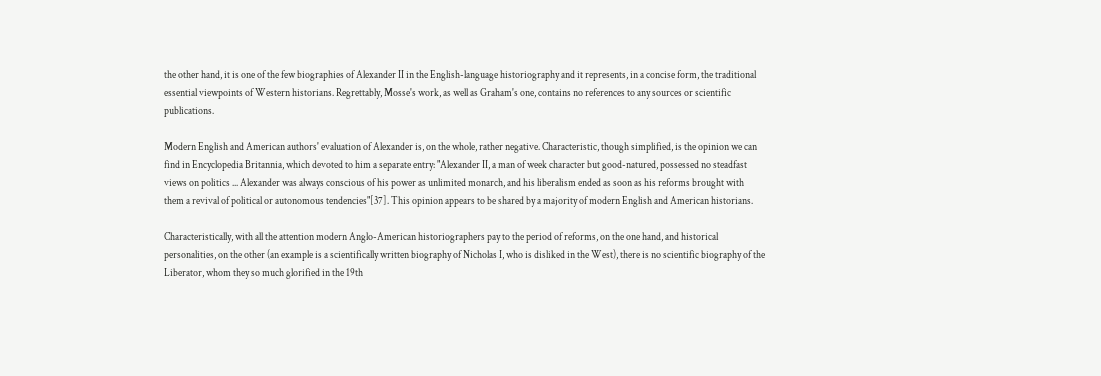the other hand, it is one of the few biographies of Alexander II in the English-language historiography and it represents, in a concise form, the traditional essential viewpoints of Western historians. Regrettably, Mosse's work, as well as Graham's one, contains no references to any sources or scientific publications.

Modern English and American authors' evaluation of Alexander is, on the whole, rather negative. Characteristic, though simplified, is the opinion we can find in Encyclopedia Britannia, which devoted to him a separate entry: "Alexander II, a man of week character but good-natured, possessed no steadfast views on politics ... Alexander was always conscious of his power as unlimited monarch, and his liberalism ended as soon as his reforms brought with them a revival of political or autonomous tendencies"[37]. This opinion appears to be shared by a majority of modern English and American historians.

Characteristically, with all the attention modern Anglo-American historiographers pay to the period of reforms, on the one hand, and historical personalities, on the other (an example is a scientifically written biography of Nicholas I, who is disliked in the West), there is no scientific biography of the Liberator, whom they so much glorified in the 19th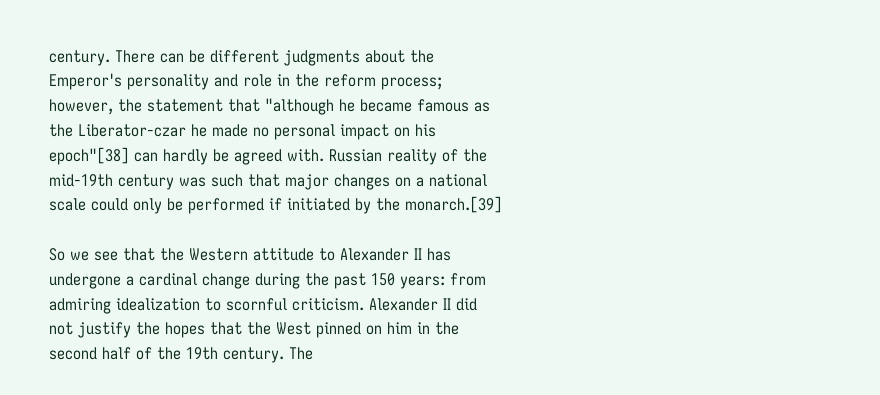century. There can be different judgments about the Emperor's personality and role in the reform process; however, the statement that "although he became famous as the Liberator-czar he made no personal impact on his epoch"[38] can hardly be agreed with. Russian reality of the mid-19th century was such that major changes on a national scale could only be performed if initiated by the monarch.[39]

So we see that the Western attitude to Alexander II has undergone a cardinal change during the past 150 years: from admiring idealization to scornful criticism. Alexander II did not justify the hopes that the West pinned on him in the second half of the 19th century. The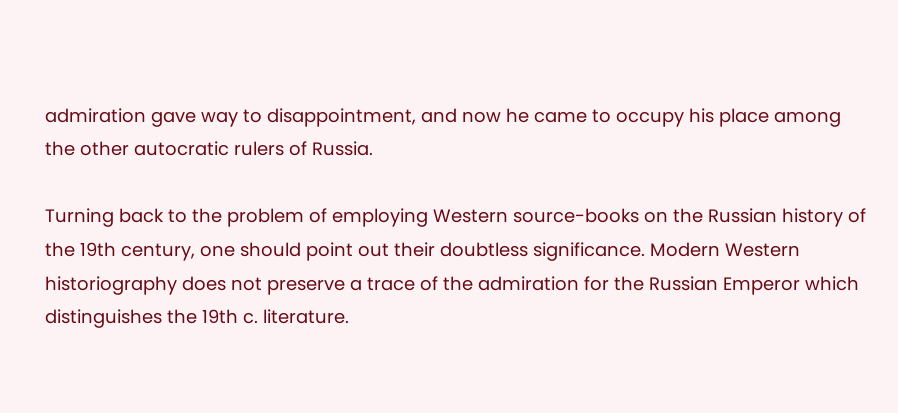admiration gave way to disappointment, and now he came to occupy his place among the other autocratic rulers of Russia.

Turning back to the problem of employing Western source-books on the Russian history of the 19th century, one should point out their doubtless significance. Modern Western historiography does not preserve a trace of the admiration for the Russian Emperor which distinguishes the 19th c. literature.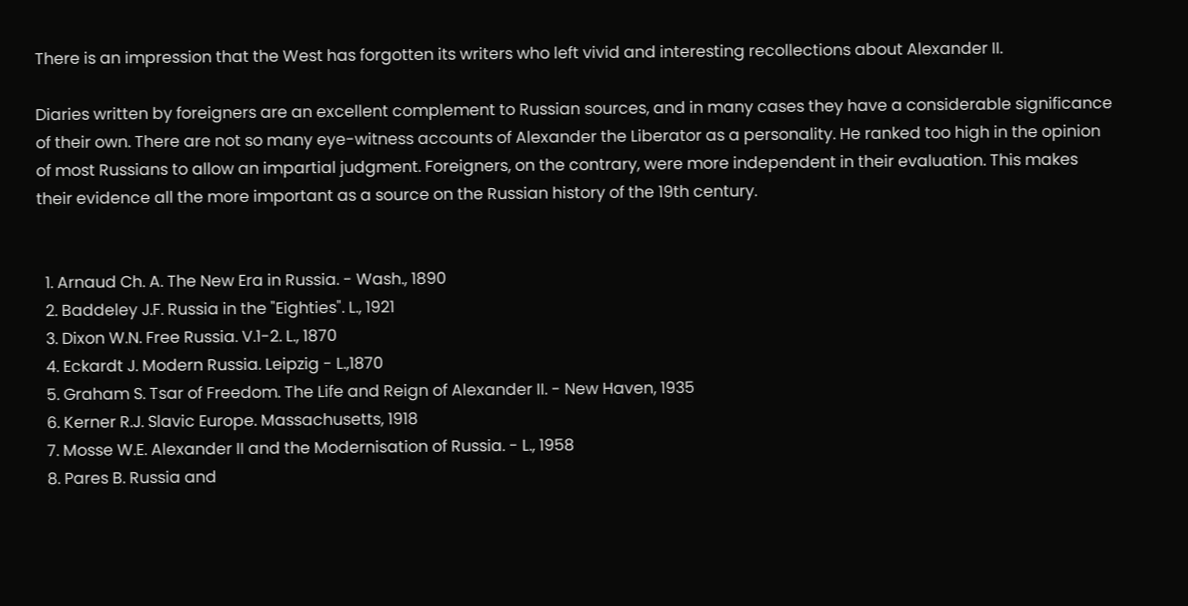There is an impression that the West has forgotten its writers who left vivid and interesting recollections about Alexander II.

Diaries written by foreigners are an excellent complement to Russian sources, and in many cases they have a considerable significance of their own. There are not so many eye-witness accounts of Alexander the Liberator as a personality. He ranked too high in the opinion of most Russians to allow an impartial judgment. Foreigners, on the contrary, were more independent in their evaluation. This makes their evidence all the more important as a source on the Russian history of the 19th century.


  1. Arnaud Ch. A. The New Era in Russia. - Wash., 1890
  2. Baddeley J.F. Russia in the "Eighties". L., 1921
  3. Dixon W.N. Free Russia. V.1-2. L., 1870
  4. Eckardt J. Modern Russia. Leipzig - L.,1870
  5. Graham S. Tsar of Freedom. The Life and Reign of Alexander II. - New Haven, 1935
  6. Kerner R.J. Slavic Europe. Massachusetts, 1918
  7. Mosse W.E. Alexander II and the Modernisation of Russia. - L., 1958
  8. Pares B. Russia and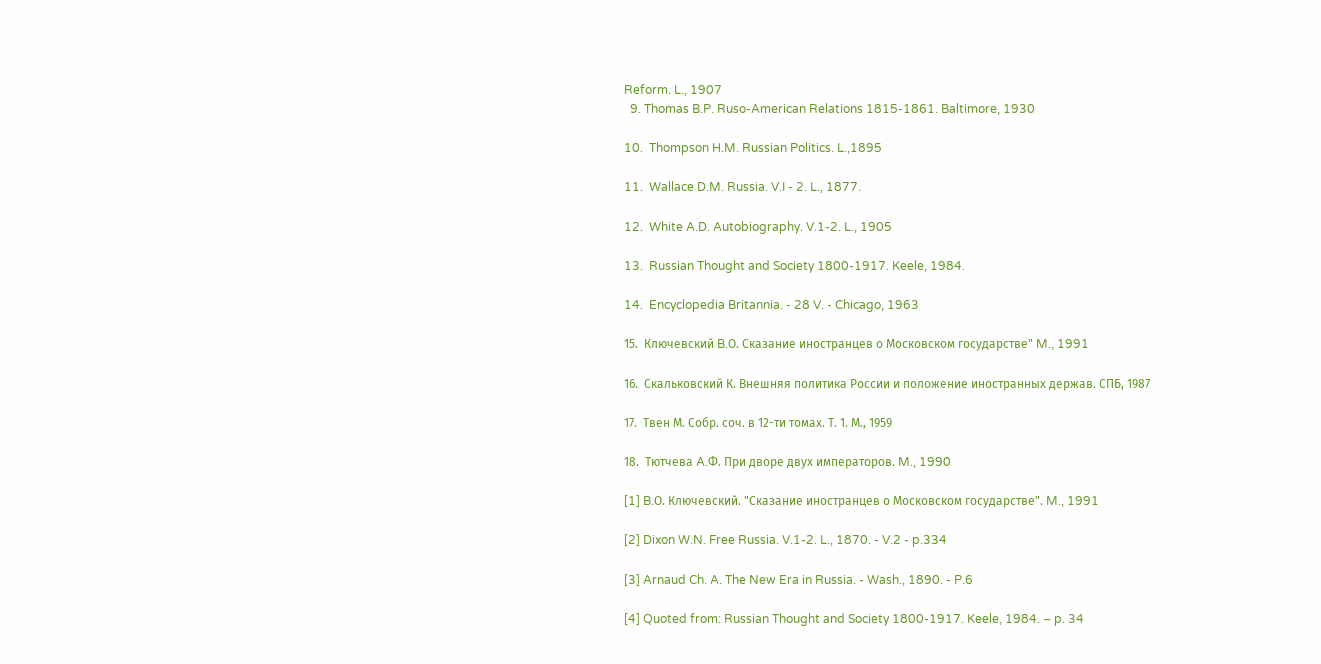Reform. L., 1907
  9. Thomas B.P. Ruso-American Relations 1815-1861. Baltimore, 1930

10.  Thompson H.M. Russian Politics. L.,1895

11.  Wallace D.M. Russia. V.I - 2. L., 1877.

12.  White A.D. Autobiography. V.1-2. L., 1905

13.  Russian Thought and Society 1800-1917. Keele, 1984.

14.  Encyclopedia Britannia. - 28 V. - Chicago, 1963

15.  Ключевский B.О. Сказание иностранцев о Московском государстве" M., 1991

16.  Скальковский К. Внешняя политика России и положение иностранных держав. СПБ, 1987

17.  Твен М. Собр. соч. в 12-ти томах. Т. 1. М., 1959

18.  Тютчева A.Ф. При дворе двух императоров. M., 1990

[1] B.О. Ключевский. "Сказание иностранцев о Московском государстве". M., 1991

[2] Dixon W.N. Free Russia. V.1-2. L., 1870. - V.2 - p.334

[3] Arnaud Ch. A. The New Era in Russia. - Wash., 1890. - P.6

[4] Quoted from: Russian Thought and Society 1800-1917. Keele, 1984. – p. 34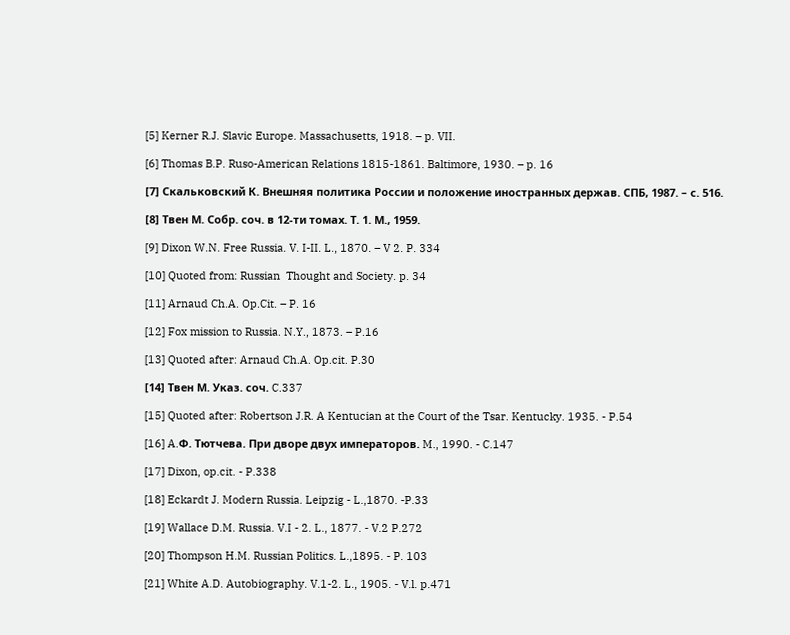[5] Kerner R.J. Slavic Europe. Massachusetts, 1918. – p. VII.

[6] Thomas B.P. Ruso-American Relations 1815-1861. Baltimore, 1930. – p. 16

[7] Скальковский К. Внешняя политика России и положение иностранных держав. СПБ, 1987. – с. 516.

[8] Твен М. Собр. соч. в 12-ти томах. Т. 1. М., 1959.

[9] Dixon W.N. Free Russia. V. I-II. L., 1870. – V 2. P. 334

[10] Quoted from: Russian  Thought and Society. p. 34

[11] Arnaud Ch.A. Op.Cit. – P. 16

[12] Fox mission to Russia. N.Y., 1873. – P.16

[13] Quoted after: Arnaud Ch.A. Op.cit. P.30

[14] Твен М. Указ. соч. C.337

[15] Quoted after: Robertson J.R. A Kentucian at the Court of the Tsar. Kentucky. 1935. - P.54

[16] A.Ф. Тютчева. При дворе двух императоров. M., 1990. - C.147

[17] Dixon, op.cit. - P.338

[18] Eckardt J. Modern Russia. Leipzig - L.,1870. -P.33

[19] Wallace D.M. Russia. V.I - 2. L., 1877. - V.2 P.272

[20] Thompson H.M. Russian Politics. L.,1895. - P. 103

[21] White A.D. Autobiography. V.1-2. L., 1905. - V.l. p.471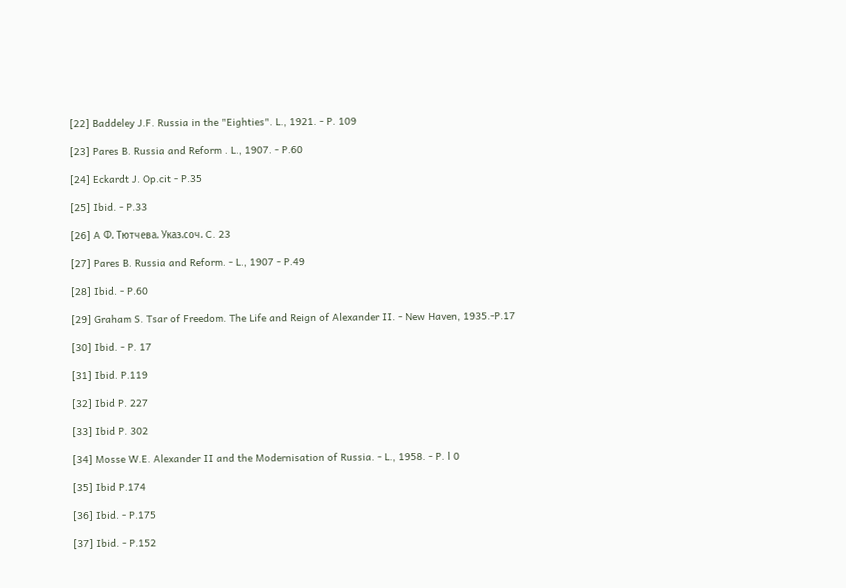[22] Baddeley J.F. Russia in the "Eighties". L., 1921. - P. 109

[23] Pares B. Russia and Reform . L., 1907. - P.60

[24] Eckardt J. Op.cit - P.35

[25] Ibid. - P.33

[26] A Ф. Тютчева. Указ.соч. C. 23

[27] Pares B. Russia and Reform. - L., 1907 - P.49

[28] Ibid. - P.60

[29] Graham S. Tsar of Freedom. The Life and Reign of Alexander II. - New Haven, 1935.-P.17

[30] Ibid. - P. 17

[31] Ibid. P.119

[32] Ibid P. 227

[33] Ibid P. 302

[34] Mosse W.E. Alexander II and the Modernisation of Russia. - L., 1958. - P. l 0

[35] Ibid P.174

[36] Ibid. - P.175

[37] Ibid. - P.152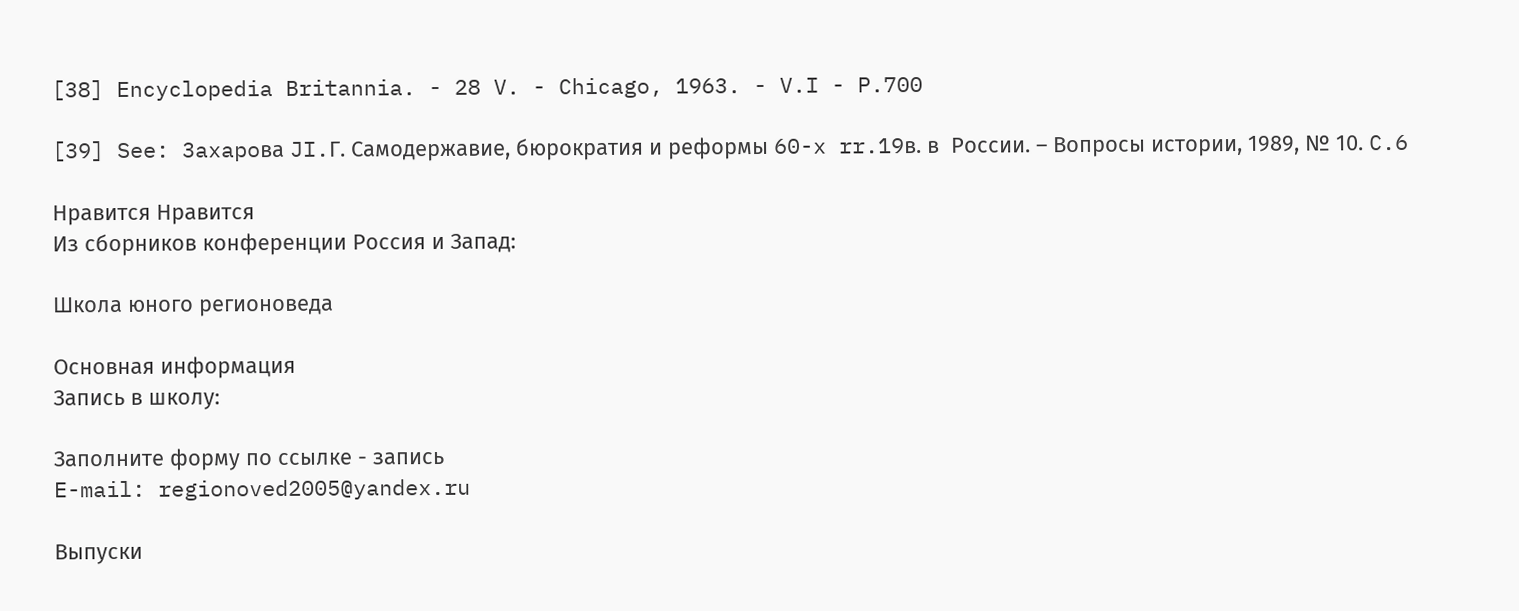[38] Encyclopedia Britannia. - 28 V. - Chicago, 1963. - V.I - P.700

[39] See: 3axapoва JI.Г. Самодержавие, бюрократия и реформы 60-x rr.19в. в  России. – Вопросы истории, 1989, № 10. C.6

Нравится Нравится
Из сборников конференции Россия и Запад:

Школа юного регионоведа

Основная информация
Запись в школу:

Заполните форму по ссылке - запись
E-mail: regionoved2005@yandex.ru

Выпуски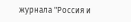журнала "Россия и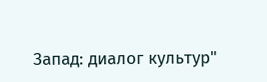Запад: диалог культур"